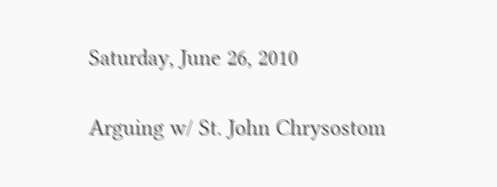Saturday, June 26, 2010

Arguing w/ St. John Chrysostom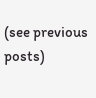(see previous posts)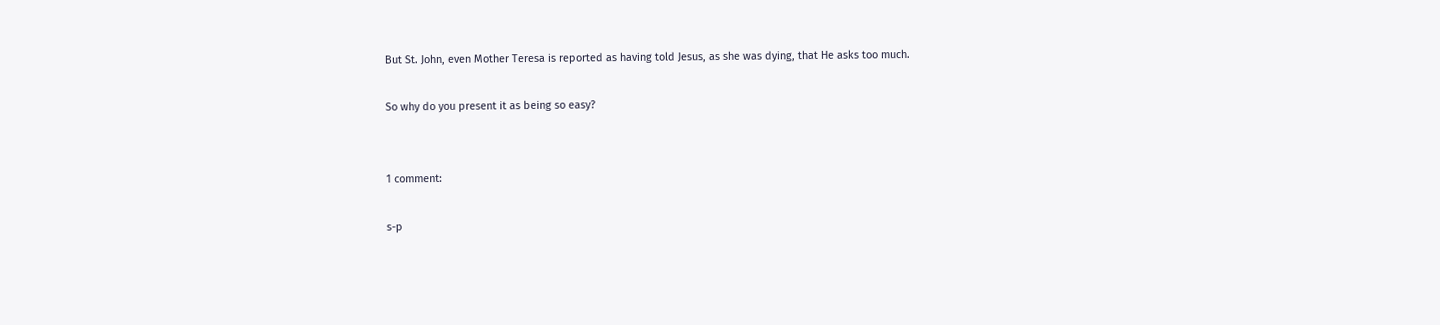But St. John, even Mother Teresa is reported as having told Jesus, as she was dying, that He asks too much.

So why do you present it as being so easy?


1 comment:

s-p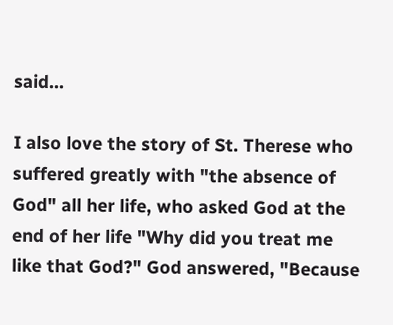said...

I also love the story of St. Therese who suffered greatly with "the absence of God" all her life, who asked God at the end of her life "Why did you treat me like that God?" God answered, "Because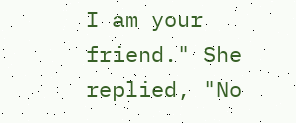I am your friend." She replied, "No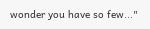wonder you have so few..."